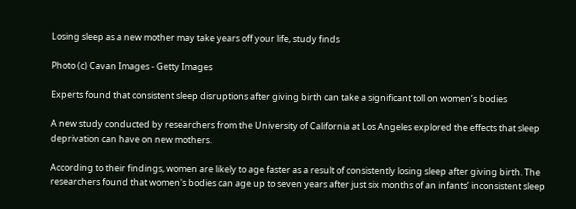Losing sleep as a new mother may take years off your life, study finds

Photo (c) Cavan Images - Getty Images

Experts found that consistent sleep disruptions after giving birth can take a significant toll on women’s bodies

A new study conducted by researchers from the University of California at Los Angeles explored the effects that sleep deprivation can have on new mothers.

According to their findings, women are likely to age faster as a result of consistently losing sleep after giving birth. The researchers found that women's bodies can age up to seven years after just six months of an infants’ inconsistent sleep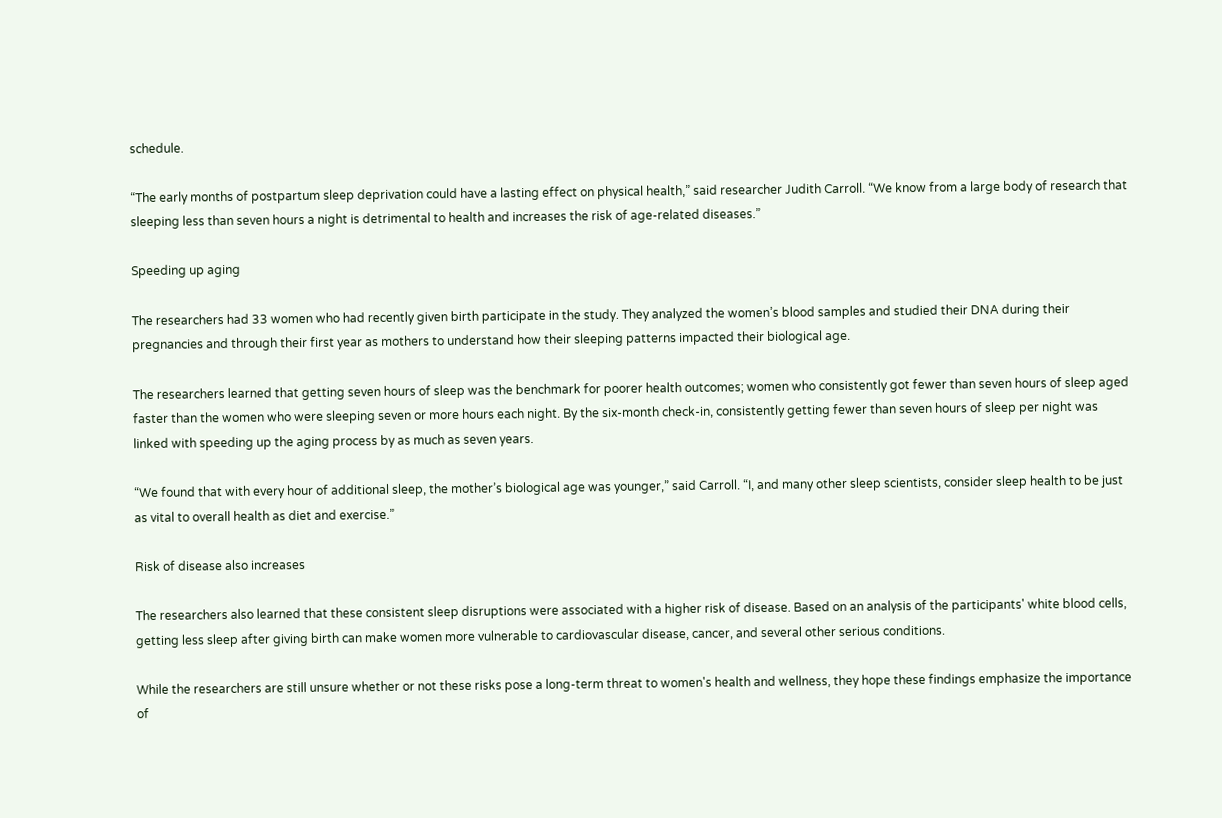schedule.

“The early months of postpartum sleep deprivation could have a lasting effect on physical health,” said researcher Judith Carroll. “We know from a large body of research that sleeping less than seven hours a night is detrimental to health and increases the risk of age-related diseases.”

Speeding up aging

The researchers had 33 women who had recently given birth participate in the study. They analyzed the women’s blood samples and studied their DNA during their pregnancies and through their first year as mothers to understand how their sleeping patterns impacted their biological age.

The researchers learned that getting seven hours of sleep was the benchmark for poorer health outcomes; women who consistently got fewer than seven hours of sleep aged faster than the women who were sleeping seven or more hours each night. By the six-month check-in, consistently getting fewer than seven hours of sleep per night was linked with speeding up the aging process by as much as seven years.

“We found that with every hour of additional sleep, the mother’s biological age was younger,” said Carroll. “I, and many other sleep scientists, consider sleep health to be just as vital to overall health as diet and exercise.”

Risk of disease also increases

The researchers also learned that these consistent sleep disruptions were associated with a higher risk of disease. Based on an analysis of the participants' white blood cells, getting less sleep after giving birth can make women more vulnerable to cardiovascular disease, cancer, and several other serious conditions.

While the researchers are still unsure whether or not these risks pose a long-term threat to women's health and wellness, they hope these findings emphasize the importance of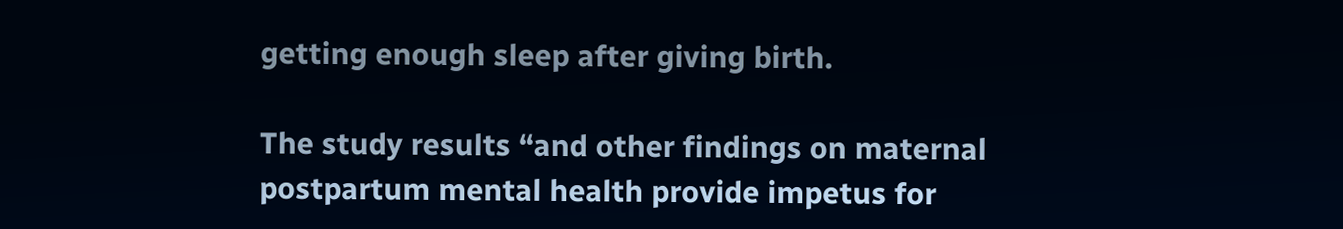getting enough sleep after giving birth.

The study results “and other findings on maternal postpartum mental health provide impetus for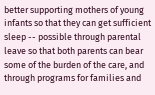better supporting mothers of young infants so that they can get sufficient sleep -- possible through parental leave so that both parents can bear some of the burden of the care, and through programs for families and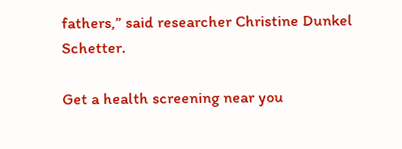fathers,” said researcher Christine Dunkel Schetter.

Get a health screening near you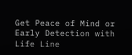Get Peace of Mind or Early Detection with Life Line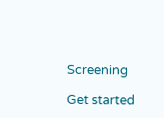Screening

Get started